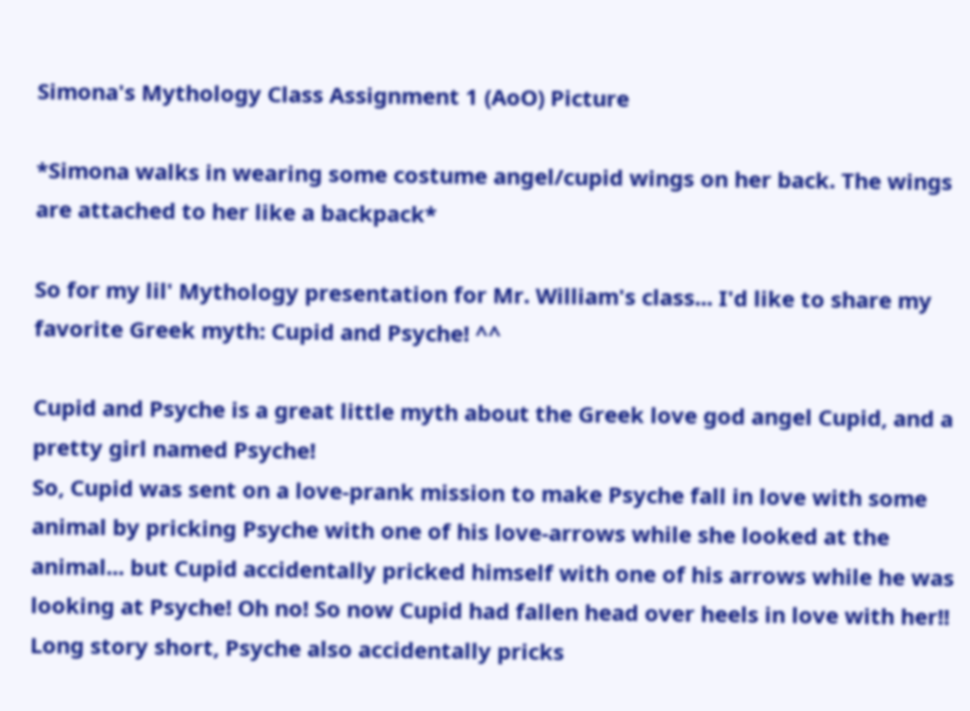Simona's Mythology Class Assignment 1 (AoO) Picture

*Simona walks in wearing some costume angel/cupid wings on her back. The wings are attached to her like a backpack*

So for my lil' Mythology presentation for Mr. William's class... I'd like to share my favorite Greek myth: Cupid and Psyche! ^^

Cupid and Psyche is a great little myth about the Greek love god angel Cupid, and a pretty girl named Psyche!
So, Cupid was sent on a love-prank mission to make Psyche fall in love with some animal by pricking Psyche with one of his love-arrows while she looked at the animal... but Cupid accidentally pricked himself with one of his arrows while he was looking at Psyche! Oh no! So now Cupid had fallen head over heels in love with her!!
Long story short, Psyche also accidentally pricks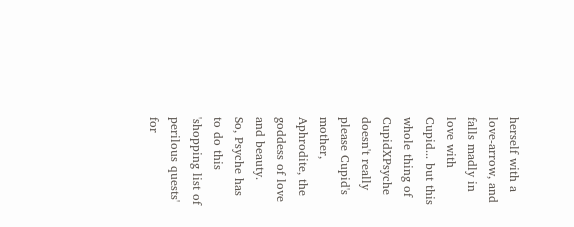herself with a love-arrow, and falls madly in love with Cupid... but this whole thing of CupidXPsyche doesn't really please Cupid's mother, Aphrodite, the goddess of love and beauty.
So, Psyche has to do this 'shopping list of perilous quests' for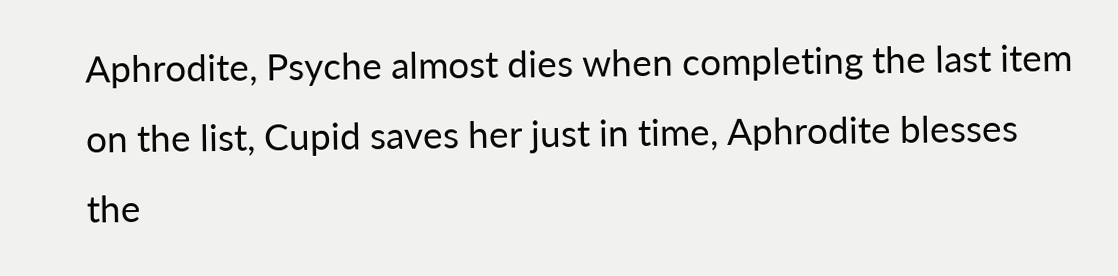Aphrodite, Psyche almost dies when completing the last item on the list, Cupid saves her just in time, Aphrodite blesses the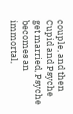couple, and then Cupid and Psyche get married, Psyche becomes an immortal,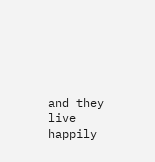and they live happily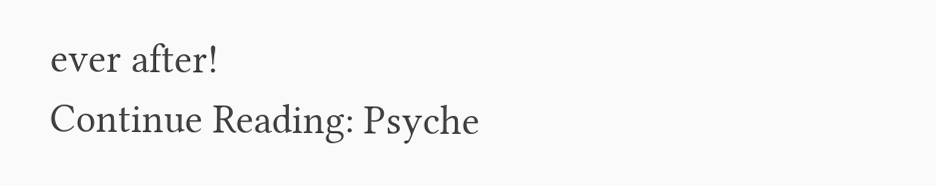ever after!
Continue Reading: Psyche